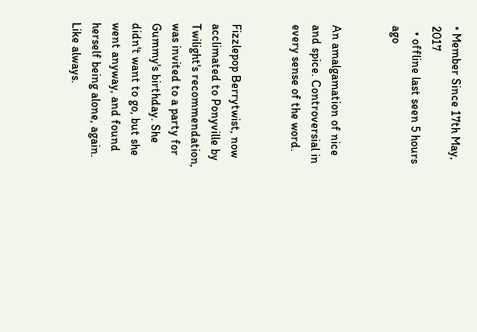• Member Since 17th May, 2017
  • offline last seen 5 hours ago


An amalgamation of nice and spice. Controversial in every sense of the word.


Fizzlepop Berrytwist, now acclimated to Ponyville by Twilight's recommendation, was invited to a party for Gummy's birthday. She didn't want to go, but she went anyway, and found herself being alone, again. Like always.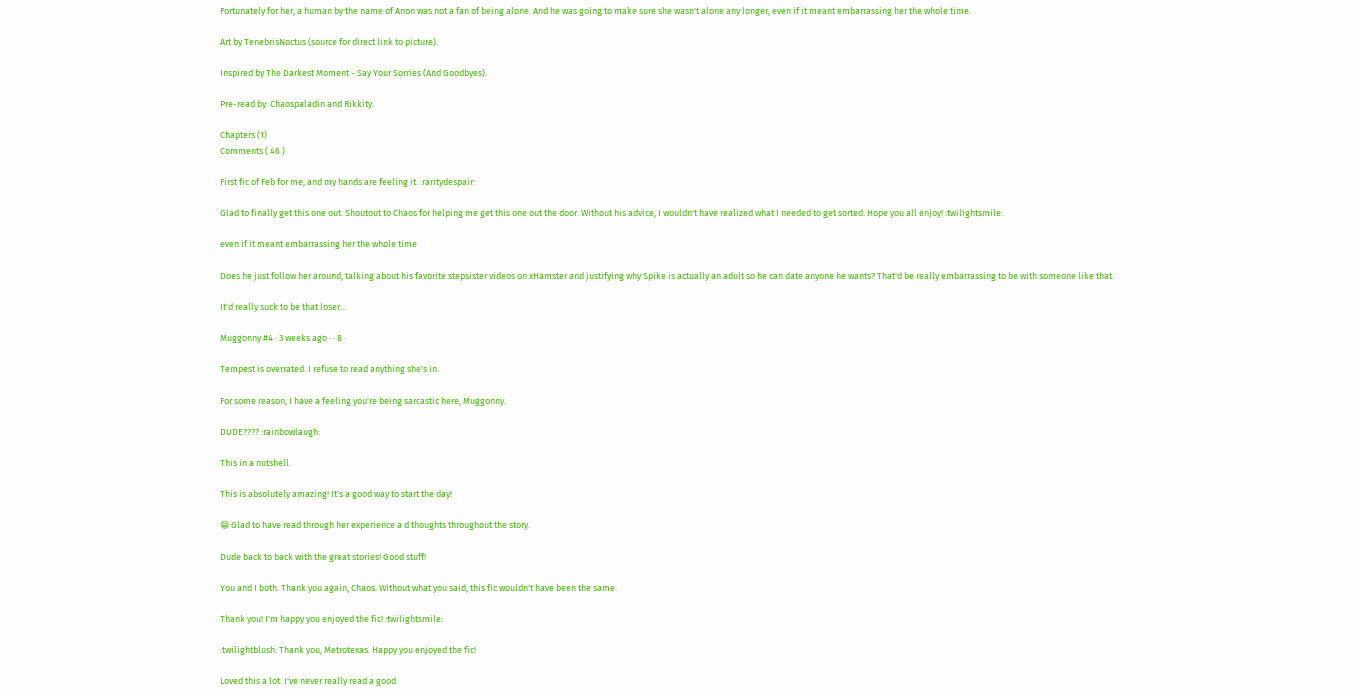Fortunately for her, a human by the name of Anon was not a fan of being alone. And he was going to make sure she wasn't alone any longer, even if it meant embarrassing her the whole time.

Art by TenebrisNoctus (source for direct link to picture).

Inspired by The Darkest Moment - Say Your Sorries (And Goodbyes).

Pre-read by: Chaospaladin and Rikkity.

Chapters (1)
Comments ( 46 )

First fic of Feb for me, and my hands are feeling it. :raritydespair:

Glad to finally get this one out. Shoutout to Chaos for helping me get this one out the door. Without his advice, I wouldn't have realized what I needed to get sorted. Hope you all enjoy! :twilightsmile:

even if it meant embarrassing her the whole time

Does he just follow her around, talking about his favorite stepsister videos on xHamster and justifying why Spike is actually an adult so he can date anyone he wants? That'd be really embarrassing to be with someone like that.

It'd really suck to be that loser...

Muggonny #4 · 3 weeks ago · · 8 ·

Tempest is overrated. I refuse to read anything she's in.

For some reason, I have a feeling you're being sarcastic here, Muggonny.

DUDE???? :rainbowlaugh:

This in a nutshell.

This is absolutely amazing! It's a good way to start the day!

😁 Glad to have read through her experience a d thoughts throughout the story.

Dude back to back with the great stories! Good stuff!

You and I both. Thank you again, Chaos. Without what you said, this fic wouldn't have been the same.

Thank you! I'm happy you enjoyed the fic! :twilightsmile:

:twilightblush: Thank you, Metrotexas. Happy you enjoyed the fic!

Loved this a lot. I've never really read a good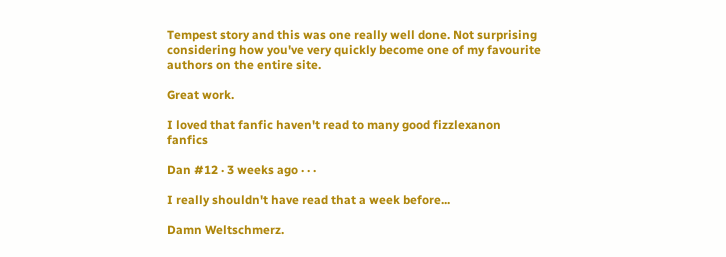Tempest story and this was one really well done. Not surprising considering how you've very quickly become one of my favourite authors on the entire site.

Great work.

I loved that fanfic haven't read to many good fizzlexanon fanfics

Dan #12 · 3 weeks ago · · ·

I really shouldn't have read that a week before...

Damn Weltschmerz.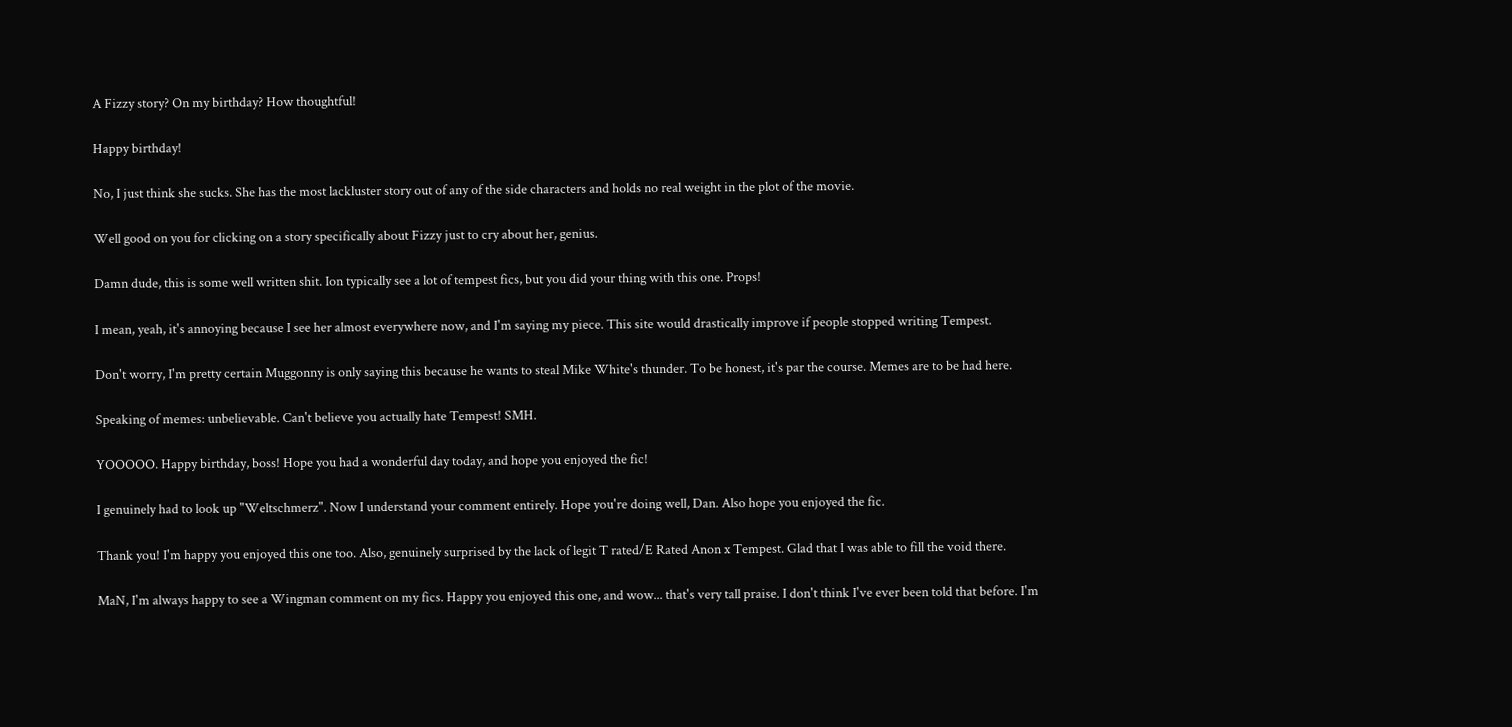A Fizzy story? On my birthday? How thoughtful!

Happy birthday!

No, I just think she sucks. She has the most lackluster story out of any of the side characters and holds no real weight in the plot of the movie.

Well good on you for clicking on a story specifically about Fizzy just to cry about her, genius.

Damn dude, this is some well written shit. Ion typically see a lot of tempest fics, but you did your thing with this one. Props!

I mean, yeah, it's annoying because I see her almost everywhere now, and I'm saying my piece. This site would drastically improve if people stopped writing Tempest.

Don't worry, I'm pretty certain Muggonny is only saying this because he wants to steal Mike White's thunder. To be honest, it's par the course. Memes are to be had here.

Speaking of memes: unbelievable. Can't believe you actually hate Tempest! SMH.

YOOOOO. Happy birthday, boss! Hope you had a wonderful day today, and hope you enjoyed the fic!

I genuinely had to look up "Weltschmerz". Now I understand your comment entirely. Hope you're doing well, Dan. Also hope you enjoyed the fic.

Thank you! I'm happy you enjoyed this one too. Also, genuinely surprised by the lack of legit T rated/E Rated Anon x Tempest. Glad that I was able to fill the void there.

MaN, I'm always happy to see a Wingman comment on my fics. Happy you enjoyed this one, and wow... that's very tall praise. I don't think I've ever been told that before. I'm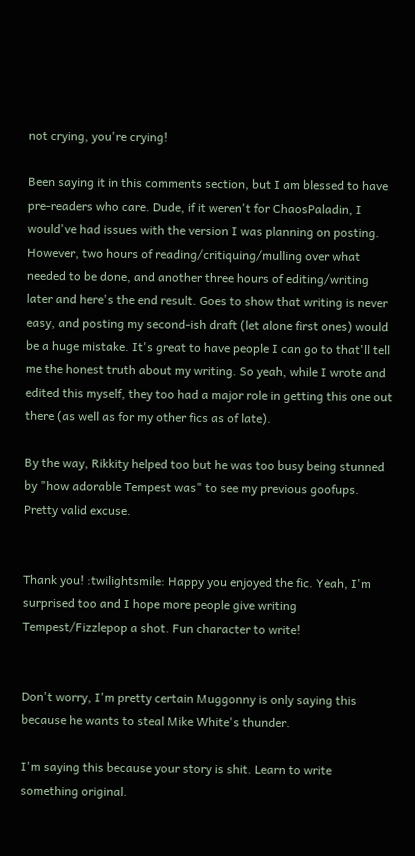not crying, you're crying!

Been saying it in this comments section, but I am blessed to have pre-readers who care. Dude, if it weren't for ChaosPaladin, I would've had issues with the version I was planning on posting. However, two hours of reading/critiquing/mulling over what needed to be done, and another three hours of editing/writing later and here's the end result. Goes to show that writing is never easy, and posting my second-ish draft (let alone first ones) would be a huge mistake. It's great to have people I can go to that'll tell me the honest truth about my writing. So yeah, while I wrote and edited this myself, they too had a major role in getting this one out there (as well as for my other fics as of late).

By the way, Rikkity helped too but he was too busy being stunned by "how adorable Tempest was" to see my previous goofups. Pretty valid excuse.


Thank you! :twilightsmile: Happy you enjoyed the fic. Yeah, I'm surprised too and I hope more people give writing Tempest/Fizzlepop a shot. Fun character to write!


Don't worry, I'm pretty certain Muggonny is only saying this because he wants to steal Mike White's thunder.

I'm saying this because your story is shit. Learn to write something original.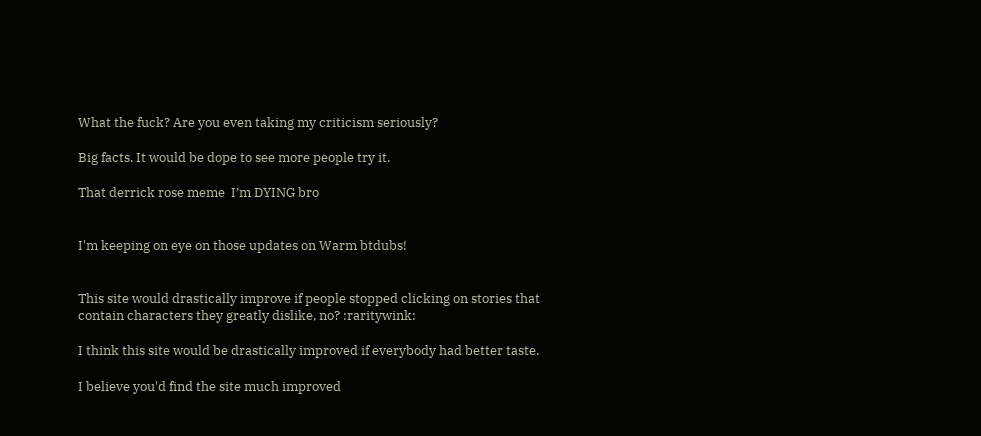What the fuck? Are you even taking my criticism seriously?

Big facts. It would be dope to see more people try it.

That derrick rose meme  I’m DYING bro


I'm keeping on eye on those updates on Warm btdubs!


This site would drastically improve if people stopped clicking on stories that contain characters they greatly dislike, no? :raritywink:

I think this site would be drastically improved if everybody had better taste.

I believe you'd find the site much improved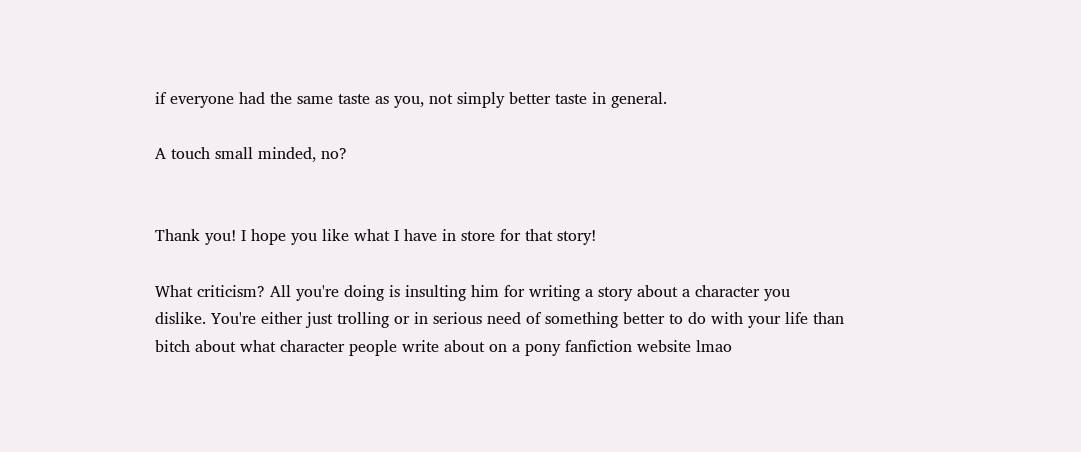if everyone had the same taste as you, not simply better taste in general.

A touch small minded, no?


Thank you! I hope you like what I have in store for that story!

What criticism? All you're doing is insulting him for writing a story about a character you dislike. You're either just trolling or in serious need of something better to do with your life than bitch about what character people write about on a pony fanfiction website lmao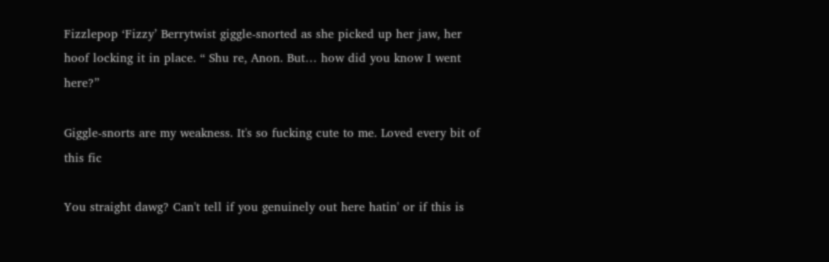Fizzlepop ‘Fizzy’ Berrytwist giggle-snorted as she picked up her jaw, her hoof locking it in place. “ Shu re, Anon. But… how did you know I went here?”

Giggle-snorts are my weakness. It's so fucking cute to me. Loved every bit of this fic

You straight dawg? Can't tell if you genuinely out here hatin' or if this is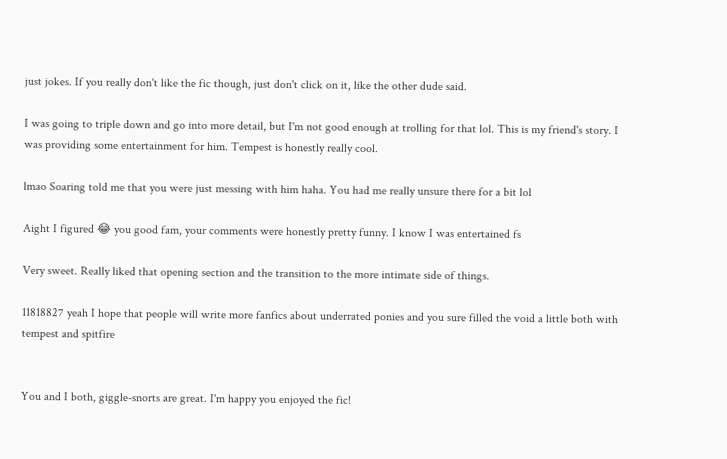just jokes. If you really don't like the fic though, just don't click on it, like the other dude said.

I was going to triple down and go into more detail, but I'm not good enough at trolling for that lol. This is my friend's story. I was providing some entertainment for him. Tempest is honestly really cool.

lmao Soaring told me that you were just messing with him haha. You had me really unsure there for a bit lol

Aight I figured 😂 you good fam, your comments were honestly pretty funny. I know I was entertained fs

Very sweet. Really liked that opening section and the transition to the more intimate side of things.

11818827 yeah I hope that people will write more fanfics about underrated ponies and you sure filled the void a little both with tempest and spitfire


You and I both, giggle-snorts are great. I'm happy you enjoyed the fic!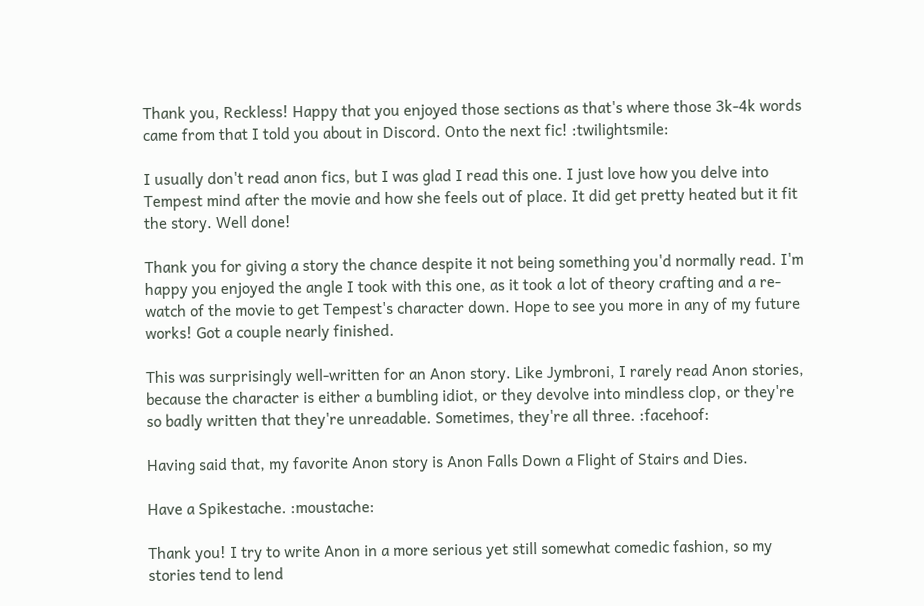Thank you, Reckless! Happy that you enjoyed those sections as that's where those 3k-4k words came from that I told you about in Discord. Onto the next fic! :twilightsmile:

I usually don't read anon fics, but I was glad I read this one. I just love how you delve into Tempest mind after the movie and how she feels out of place. It did get pretty heated but it fit the story. Well done!

Thank you for giving a story the chance despite it not being something you'd normally read. I'm happy you enjoyed the angle I took with this one, as it took a lot of theory crafting and a re-watch of the movie to get Tempest's character down. Hope to see you more in any of my future works! Got a couple nearly finished.

This was surprisingly well-written for an Anon story. Like Jymbroni, I rarely read Anon stories, because the character is either a bumbling idiot, or they devolve into mindless clop, or they're so badly written that they're unreadable. Sometimes, they're all three. :facehoof:

Having said that, my favorite Anon story is Anon Falls Down a Flight of Stairs and Dies.

Have a Spikestache. :moustache:

Thank you! I try to write Anon in a more serious yet still somewhat comedic fashion, so my stories tend to lend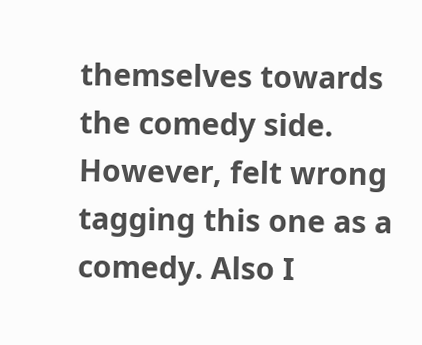themselves towards the comedy side. However, felt wrong tagging this one as a comedy. Also I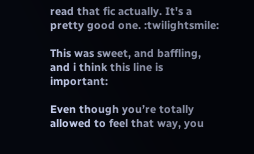read that fic actually. It's a pretty good one. :twilightsmile:

This was sweet, and baffling, and i think this line is important:

Even though you’re totally allowed to feel that way, you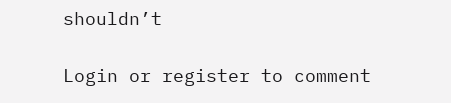shouldn’t

Login or register to comment